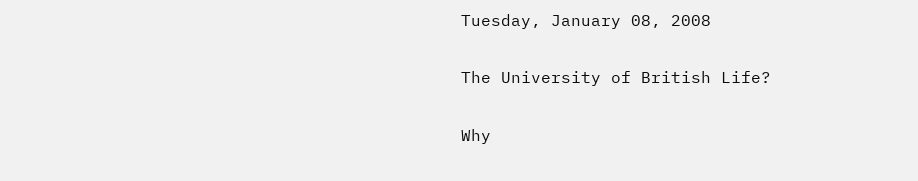Tuesday, January 08, 2008

The University of British Life?

Why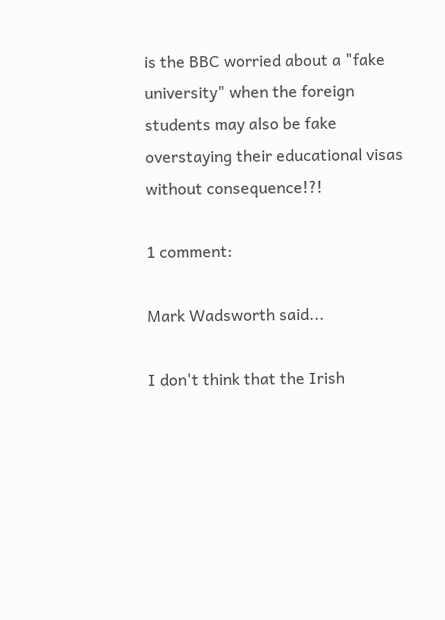is the BBC worried about a "fake university" when the foreign students may also be fake overstaying their educational visas without consequence!?!

1 comment:

Mark Wadsworth said...

I don't think that the Irish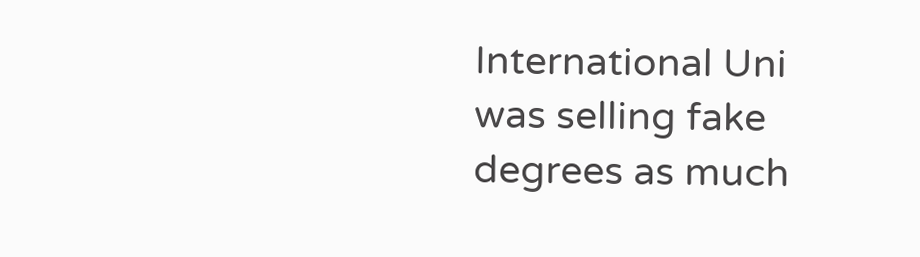International Uni was selling fake degrees as much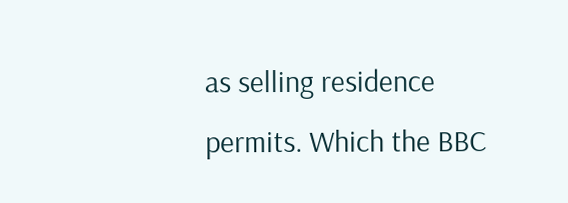as selling residence permits. Which the BBC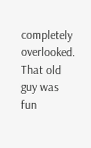completely overlooked. That old guy was fun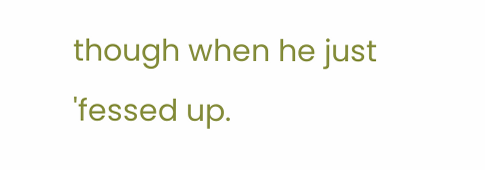though when he just 'fessed up.